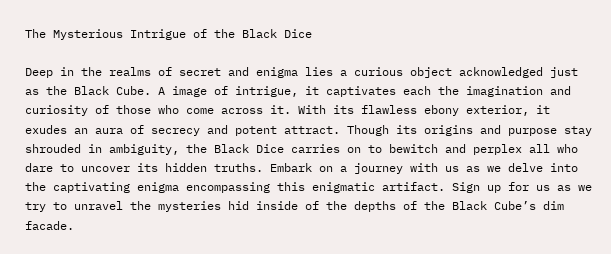The Mysterious Intrigue of the Black Dice

Deep in the realms of secret and enigma lies a curious object acknowledged just as the Black Cube. A image of intrigue, it captivates each the imagination and curiosity of those who come across it. With its flawless ebony exterior, it exudes an aura of secrecy and potent attract. Though its origins and purpose stay shrouded in ambiguity, the Black Dice carries on to bewitch and perplex all who dare to uncover its hidden truths. Embark on a journey with us as we delve into the captivating enigma encompassing this enigmatic artifact. Sign up for us as we try to unravel the mysteries hid inside of the depths of the Black Cube’s dim facade.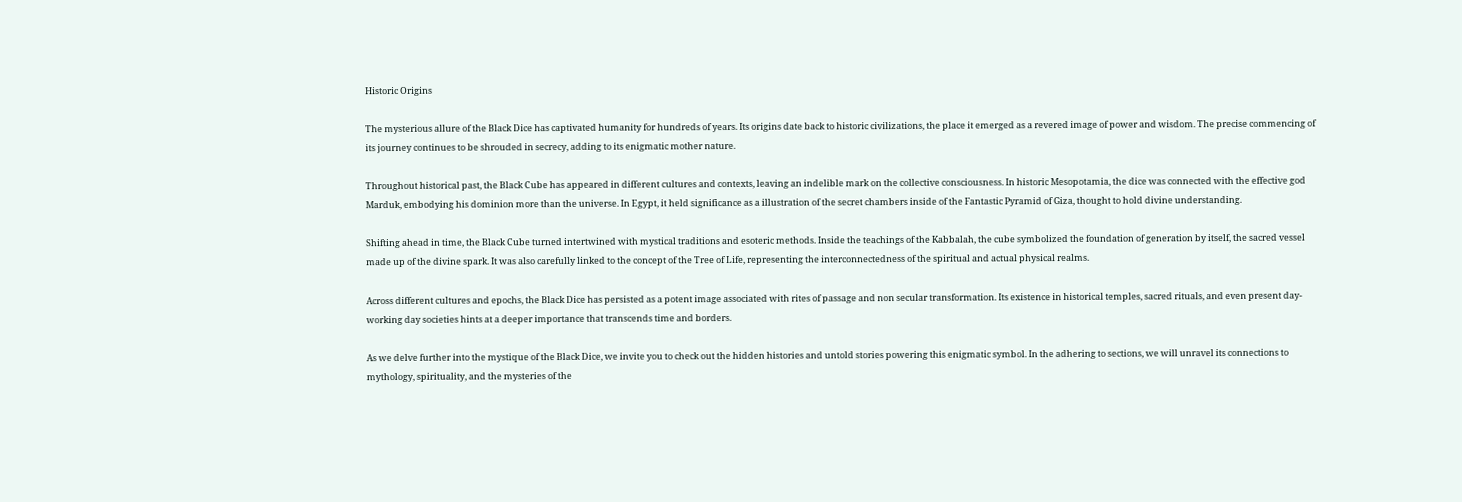Historic Origins

The mysterious allure of the Black Dice has captivated humanity for hundreds of years. Its origins date back to historic civilizations, the place it emerged as a revered image of power and wisdom. The precise commencing of its journey continues to be shrouded in secrecy, adding to its enigmatic mother nature.

Throughout historical past, the Black Cube has appeared in different cultures and contexts, leaving an indelible mark on the collective consciousness. In historic Mesopotamia, the dice was connected with the effective god Marduk, embodying his dominion more than the universe. In Egypt, it held significance as a illustration of the secret chambers inside of the Fantastic Pyramid of Giza, thought to hold divine understanding.

Shifting ahead in time, the Black Cube turned intertwined with mystical traditions and esoteric methods. Inside the teachings of the Kabbalah, the cube symbolized the foundation of generation by itself, the sacred vessel made up of the divine spark. It was also carefully linked to the concept of the Tree of Life, representing the interconnectedness of the spiritual and actual physical realms.

Across different cultures and epochs, the Black Dice has persisted as a potent image associated with rites of passage and non secular transformation. Its existence in historical temples, sacred rituals, and even present day-working day societies hints at a deeper importance that transcends time and borders.

As we delve further into the mystique of the Black Dice, we invite you to check out the hidden histories and untold stories powering this enigmatic symbol. In the adhering to sections, we will unravel its connections to mythology, spirituality, and the mysteries of the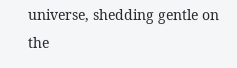universe, shedding gentle on the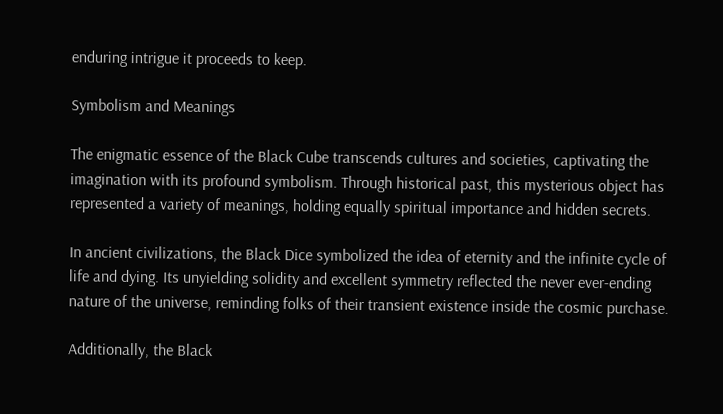enduring intrigue it proceeds to keep.

Symbolism and Meanings

The enigmatic essence of the Black Cube transcends cultures and societies, captivating the imagination with its profound symbolism. Through historical past, this mysterious object has represented a variety of meanings, holding equally spiritual importance and hidden secrets.

In ancient civilizations, the Black Dice symbolized the idea of eternity and the infinite cycle of life and dying. Its unyielding solidity and excellent symmetry reflected the never ever-ending nature of the universe, reminding folks of their transient existence inside the cosmic purchase.

Additionally, the Black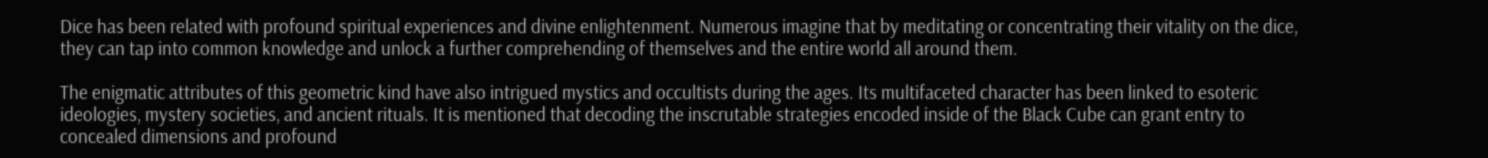Dice has been related with profound spiritual experiences and divine enlightenment. Numerous imagine that by meditating or concentrating their vitality on the dice, they can tap into common knowledge and unlock a further comprehending of themselves and the entire world all around them.

The enigmatic attributes of this geometric kind have also intrigued mystics and occultists during the ages. Its multifaceted character has been linked to esoteric ideologies, mystery societies, and ancient rituals. It is mentioned that decoding the inscrutable strategies encoded inside of the Black Cube can grant entry to concealed dimensions and profound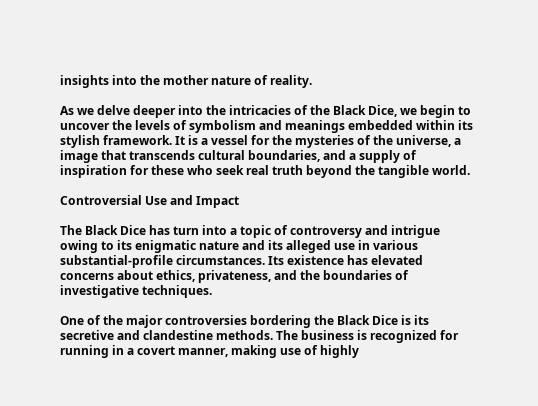insights into the mother nature of reality.

As we delve deeper into the intricacies of the Black Dice, we begin to uncover the levels of symbolism and meanings embedded within its stylish framework. It is a vessel for the mysteries of the universe, a image that transcends cultural boundaries, and a supply of inspiration for these who seek real truth beyond the tangible world.

Controversial Use and Impact

The Black Dice has turn into a topic of controversy and intrigue owing to its enigmatic nature and its alleged use in various substantial-profile circumstances. Its existence has elevated concerns about ethics, privateness, and the boundaries of investigative techniques.

One of the major controversies bordering the Black Dice is its secretive and clandestine methods. The business is recognized for running in a covert manner, making use of highly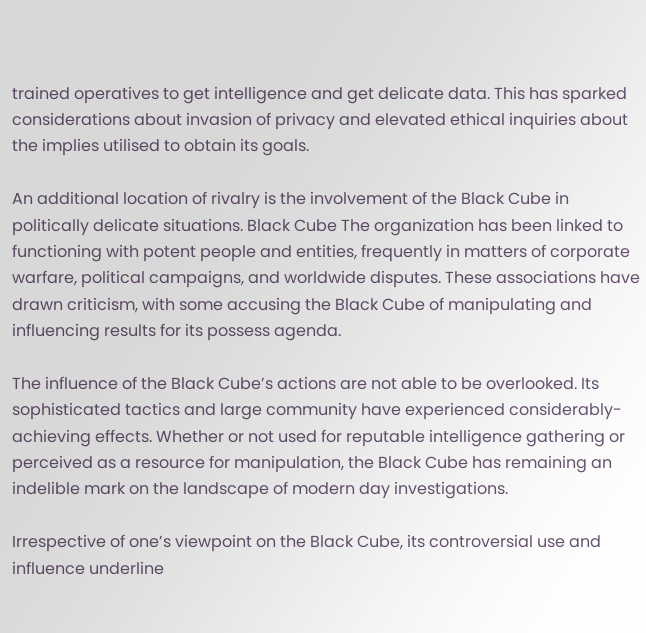trained operatives to get intelligence and get delicate data. This has sparked considerations about invasion of privacy and elevated ethical inquiries about the implies utilised to obtain its goals.

An additional location of rivalry is the involvement of the Black Cube in politically delicate situations. Black Cube The organization has been linked to functioning with potent people and entities, frequently in matters of corporate warfare, political campaigns, and worldwide disputes. These associations have drawn criticism, with some accusing the Black Cube of manipulating and influencing results for its possess agenda.

The influence of the Black Cube’s actions are not able to be overlooked. Its sophisticated tactics and large community have experienced considerably-achieving effects. Whether or not used for reputable intelligence gathering or perceived as a resource for manipulation, the Black Cube has remaining an indelible mark on the landscape of modern day investigations.

Irrespective of one’s viewpoint on the Black Cube, its controversial use and influence underline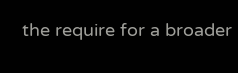the require for a broader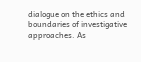dialogue on the ethics and boundaries of investigative approaches. As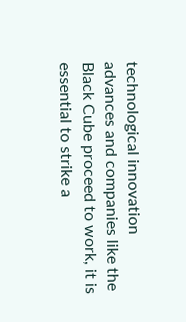technological innovation advances and companies like the Black Cube proceed to work, it is essential to strike a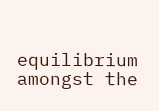equilibrium amongst the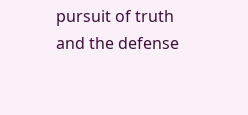pursuit of truth and the defense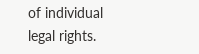of individual legal rights.